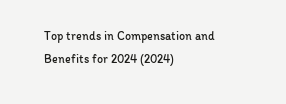Top trends in Compensation and Benefits for 2024 (2024)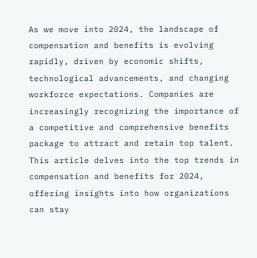As we move into 2024, the landscape of compensation and benefits is evolving rapidly, driven by economic shifts, technological advancements, and changing workforce expectations. Companies are increasingly recognizing the importance of a competitive and comprehensive benefits package to attract and retain top talent. This article delves into the top trends in compensation and benefits for 2024, offering insights into how organizations can stay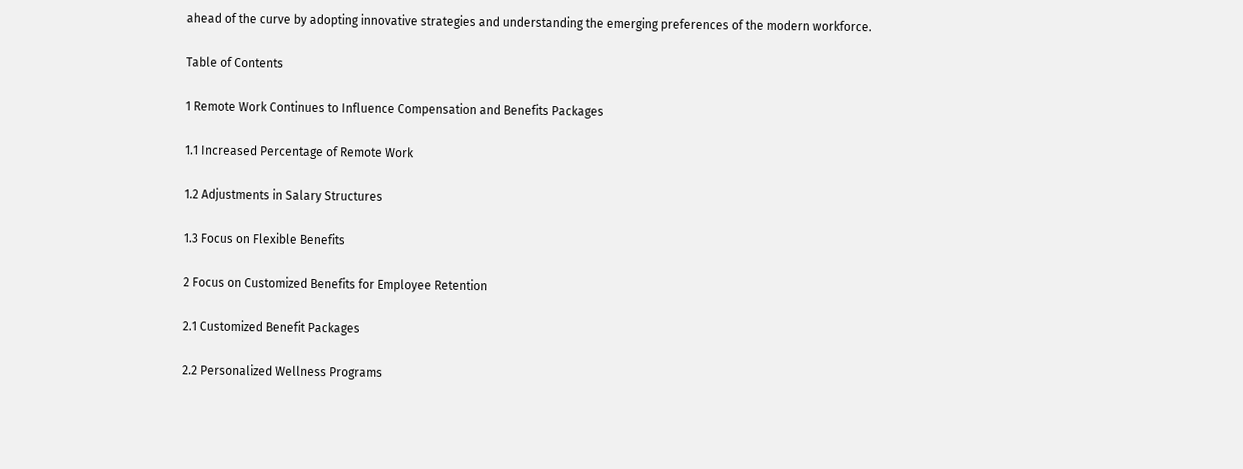ahead of the curve by adopting innovative strategies and understanding the emerging preferences of the modern workforce.

Table of Contents

1 Remote Work Continues to Influence Compensation and Benefits Packages

1.1 Increased Percentage of Remote Work

1.2 Adjustments in Salary Structures

1.3 Focus on Flexible Benefits

2 Focus on Customized Benefits for Employee Retention

2.1 Customized Benefit Packages

2.2 Personalized Wellness Programs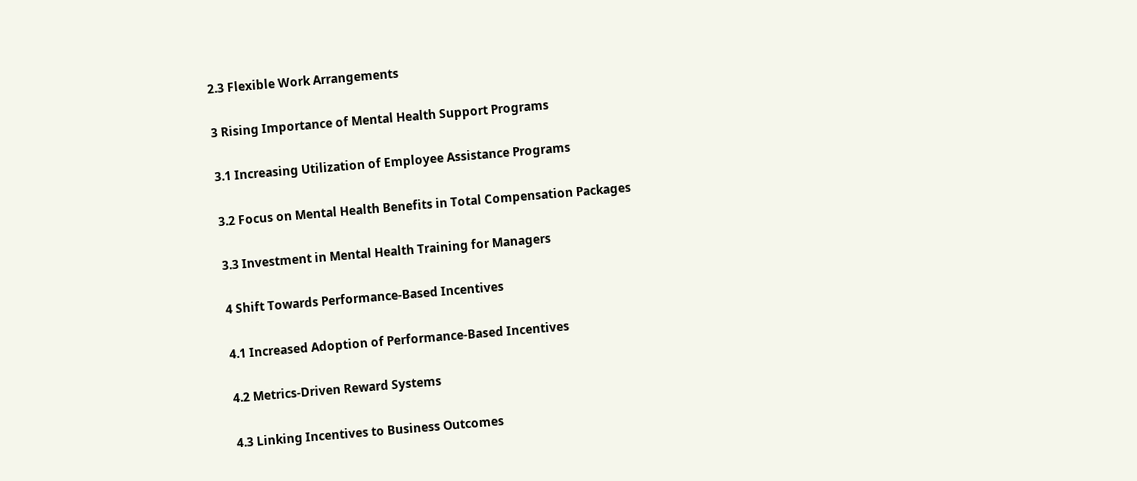2.3 Flexible Work Arrangements

3 Rising Importance of Mental Health Support Programs

3.1 Increasing Utilization of Employee Assistance Programs

3.2 Focus on Mental Health Benefits in Total Compensation Packages

3.3 Investment in Mental Health Training for Managers

4 Shift Towards Performance-Based Incentives

4.1 Increased Adoption of Performance-Based Incentives

4.2 Metrics-Driven Reward Systems

4.3 Linking Incentives to Business Outcomes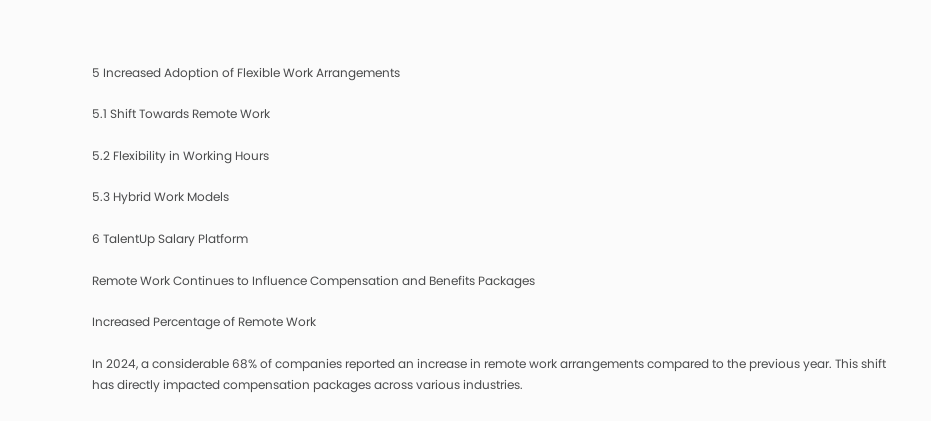5 Increased Adoption of Flexible Work Arrangements

5.1 Shift Towards Remote Work

5.2 Flexibility in Working Hours

5.3 Hybrid Work Models

6 TalentUp Salary Platform

Remote Work Continues to Influence Compensation and Benefits Packages

Increased Percentage of Remote Work

In 2024, a considerable 68% of companies reported an increase in remote work arrangements compared to the previous year. This shift has directly impacted compensation packages across various industries.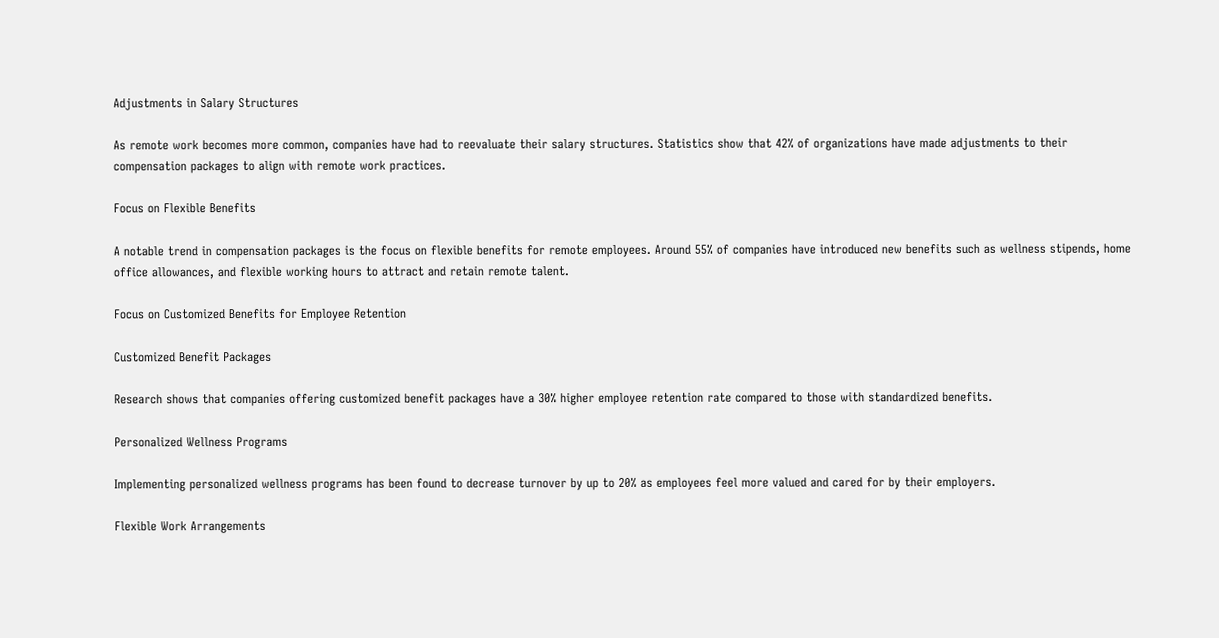Adjustments in Salary Structures

As remote work becomes more common, companies have had to reevaluate their salary structures. Statistics show that 42% of organizations have made adjustments to their compensation packages to align with remote work practices.

Focus on Flexible Benefits

A notable trend in compensation packages is the focus on flexible benefits for remote employees. Around 55% of companies have introduced new benefits such as wellness stipends, home office allowances, and flexible working hours to attract and retain remote talent.

Focus on Customized Benefits for Employee Retention

Customized Benefit Packages

Research shows that companies offering customized benefit packages have a 30% higher employee retention rate compared to those with standardized benefits.

Personalized Wellness Programs

Implementing personalized wellness programs has been found to decrease turnover by up to 20% as employees feel more valued and cared for by their employers.

Flexible Work Arrangements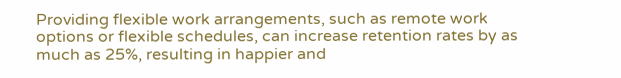Providing flexible work arrangements, such as remote work options or flexible schedules, can increase retention rates by as much as 25%, resulting in happier and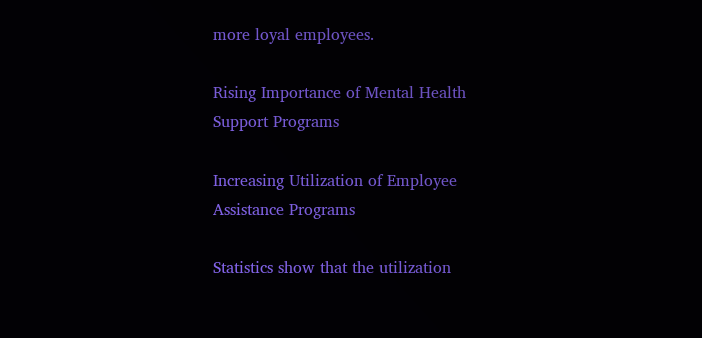more loyal employees.

Rising Importance of Mental Health Support Programs

Increasing Utilization of Employee Assistance Programs

Statistics show that the utilization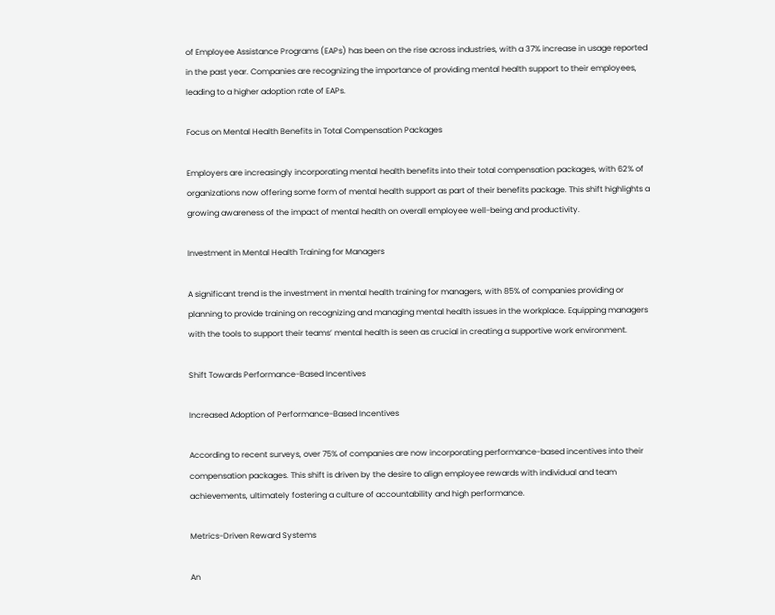of Employee Assistance Programs (EAPs) has been on the rise across industries, with a 37% increase in usage reported in the past year. Companies are recognizing the importance of providing mental health support to their employees, leading to a higher adoption rate of EAPs.

Focus on Mental Health Benefits in Total Compensation Packages

Employers are increasingly incorporating mental health benefits into their total compensation packages, with 62% of organizations now offering some form of mental health support as part of their benefits package. This shift highlights a growing awareness of the impact of mental health on overall employee well-being and productivity.

Investment in Mental Health Training for Managers

A significant trend is the investment in mental health training for managers, with 85% of companies providing or planning to provide training on recognizing and managing mental health issues in the workplace. Equipping managers with the tools to support their teams’ mental health is seen as crucial in creating a supportive work environment.

Shift Towards Performance-Based Incentives

Increased Adoption of Performance-Based Incentives

According to recent surveys, over 75% of companies are now incorporating performance-based incentives into their compensation packages. This shift is driven by the desire to align employee rewards with individual and team achievements, ultimately fostering a culture of accountability and high performance.

Metrics-Driven Reward Systems

An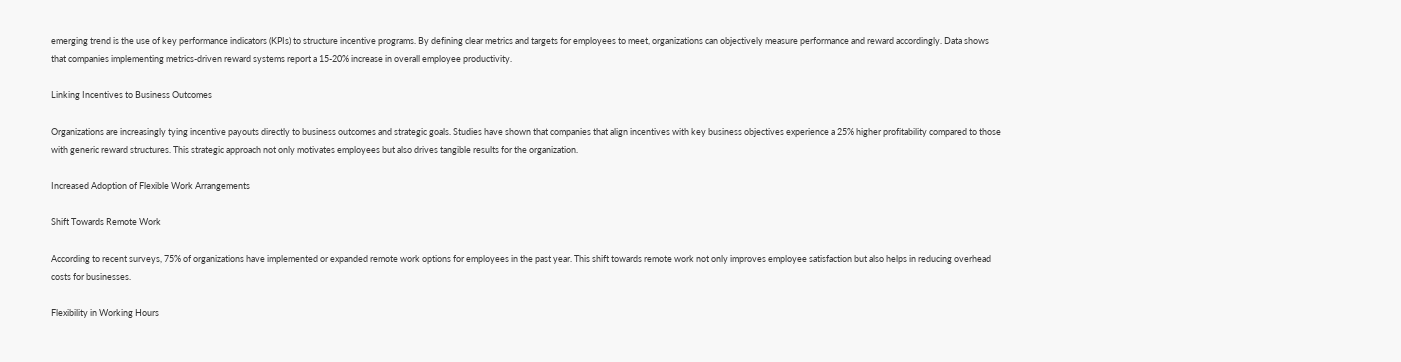emerging trend is the use of key performance indicators (KPIs) to structure incentive programs. By defining clear metrics and targets for employees to meet, organizations can objectively measure performance and reward accordingly. Data shows that companies implementing metrics-driven reward systems report a 15-20% increase in overall employee productivity.

Linking Incentives to Business Outcomes

Organizations are increasingly tying incentive payouts directly to business outcomes and strategic goals. Studies have shown that companies that align incentives with key business objectives experience a 25% higher profitability compared to those with generic reward structures. This strategic approach not only motivates employees but also drives tangible results for the organization.

Increased Adoption of Flexible Work Arrangements

Shift Towards Remote Work

According to recent surveys, 75% of organizations have implemented or expanded remote work options for employees in the past year. This shift towards remote work not only improves employee satisfaction but also helps in reducing overhead costs for businesses.

Flexibility in Working Hours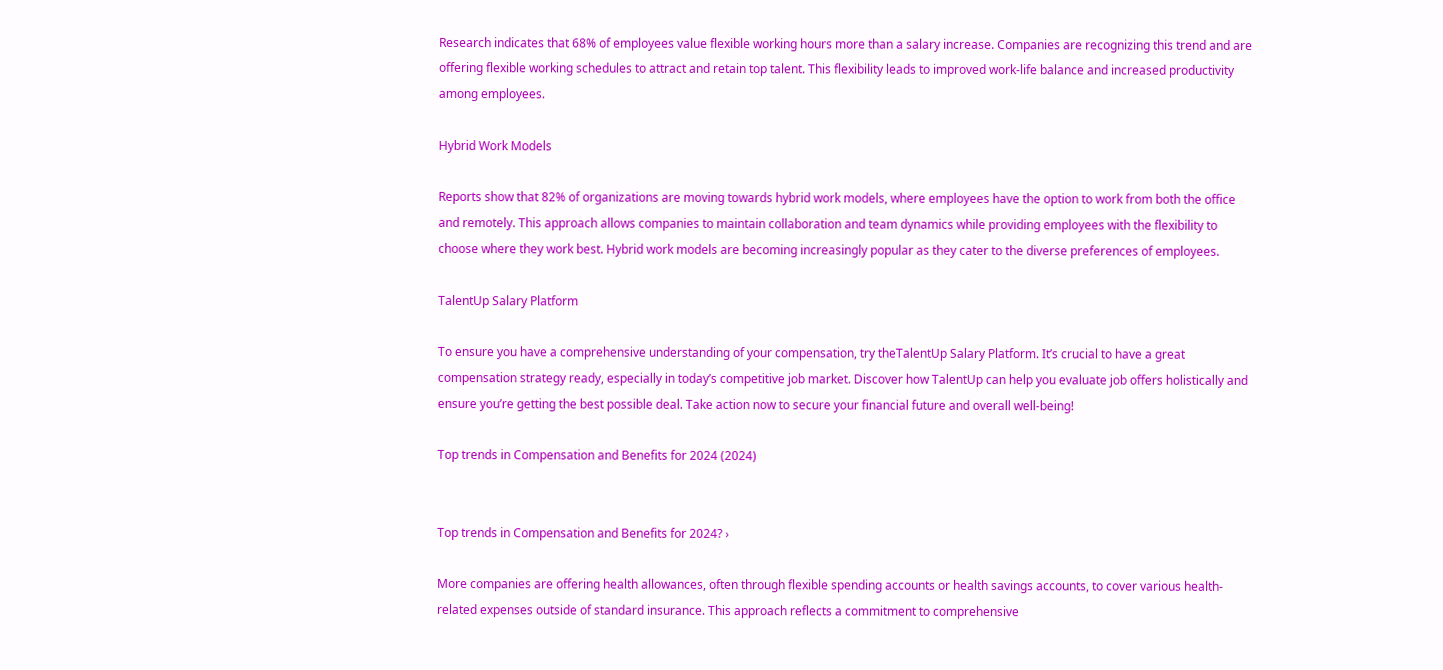Research indicates that 68% of employees value flexible working hours more than a salary increase. Companies are recognizing this trend and are offering flexible working schedules to attract and retain top talent. This flexibility leads to improved work-life balance and increased productivity among employees.

Hybrid Work Models

Reports show that 82% of organizations are moving towards hybrid work models, where employees have the option to work from both the office and remotely. This approach allows companies to maintain collaboration and team dynamics while providing employees with the flexibility to choose where they work best. Hybrid work models are becoming increasingly popular as they cater to the diverse preferences of employees.

TalentUp Salary Platform

To ensure you have a comprehensive understanding of your compensation, try theTalentUp Salary Platform. It’s crucial to have a great compensation strategy ready, especially in today’s competitive job market. Discover how TalentUp can help you evaluate job offers holistically and ensure you’re getting the best possible deal. Take action now to secure your financial future and overall well-being!

Top trends in Compensation and Benefits for 2024 (2024)


Top trends in Compensation and Benefits for 2024? ›

More companies are offering health allowances, often through flexible spending accounts or health savings accounts, to cover various health-related expenses outside of standard insurance. This approach reflects a commitment to comprehensive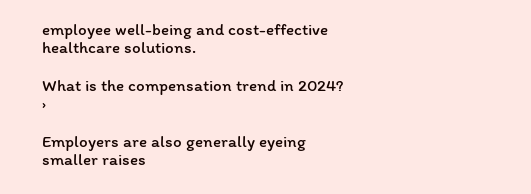employee well-being and cost-effective healthcare solutions.

What is the compensation trend in 2024? ›

Employers are also generally eyeing smaller raises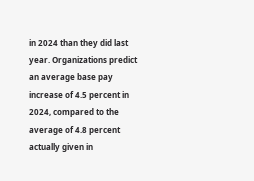in 2024 than they did last year. Organizations predict an average base pay increase of 4.5 percent in 2024, compared to the average of 4.8 percent actually given in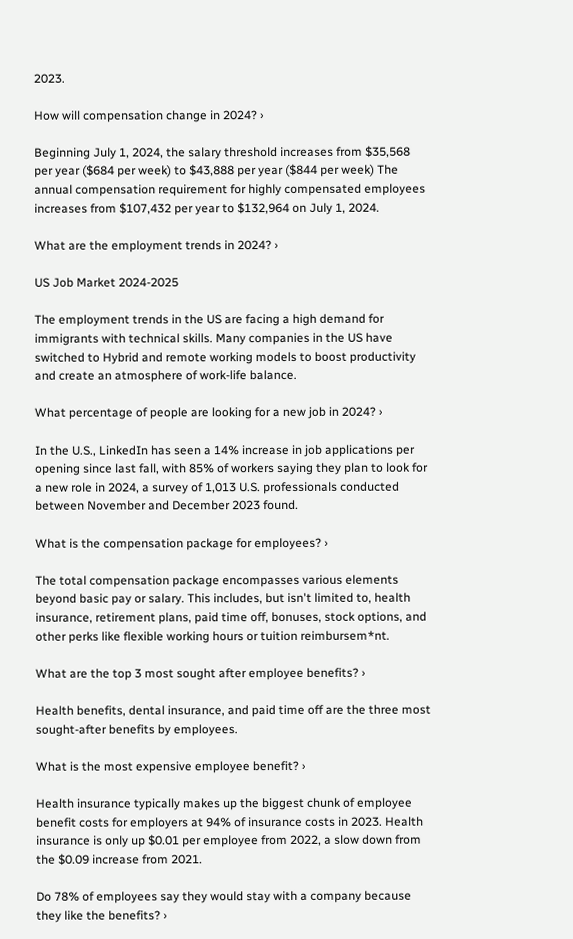2023.

How will compensation change in 2024? ›

Beginning July 1, 2024, the salary threshold increases from $35,568 per year ($684 per week) to $43,888 per year ($844 per week) The annual compensation requirement for highly compensated employees increases from $107,432 per year to $132,964 on July 1, 2024.

What are the employment trends in 2024? ›

US Job Market 2024-2025

The employment trends in the US are facing a high demand for immigrants with technical skills. Many companies in the US have switched to Hybrid and remote working models to boost productivity and create an atmosphere of work-life balance.

What percentage of people are looking for a new job in 2024? ›

In the U.S., LinkedIn has seen a 14% increase in job applications per opening since last fall, with 85% of workers saying they plan to look for a new role in 2024, a survey of 1,013 U.S. professionals conducted between November and December 2023 found.

What is the compensation package for employees? ›

The total compensation package encompasses various elements beyond basic pay or salary. This includes, but isn't limited to, health insurance, retirement plans, paid time off, bonuses, stock options, and other perks like flexible working hours or tuition reimbursem*nt.

What are the top 3 most sought after employee benefits? ›

Health benefits, dental insurance, and paid time off are the three most sought-after benefits by employees.

What is the most expensive employee benefit? ›

Health insurance typically makes up the biggest chunk of employee benefit costs for employers at 94% of insurance costs in 2023. Health insurance is only up $0.01 per employee from 2022, a slow down from the $0.09 increase from 2021.

Do 78% of employees say they would stay with a company because they like the benefits? ›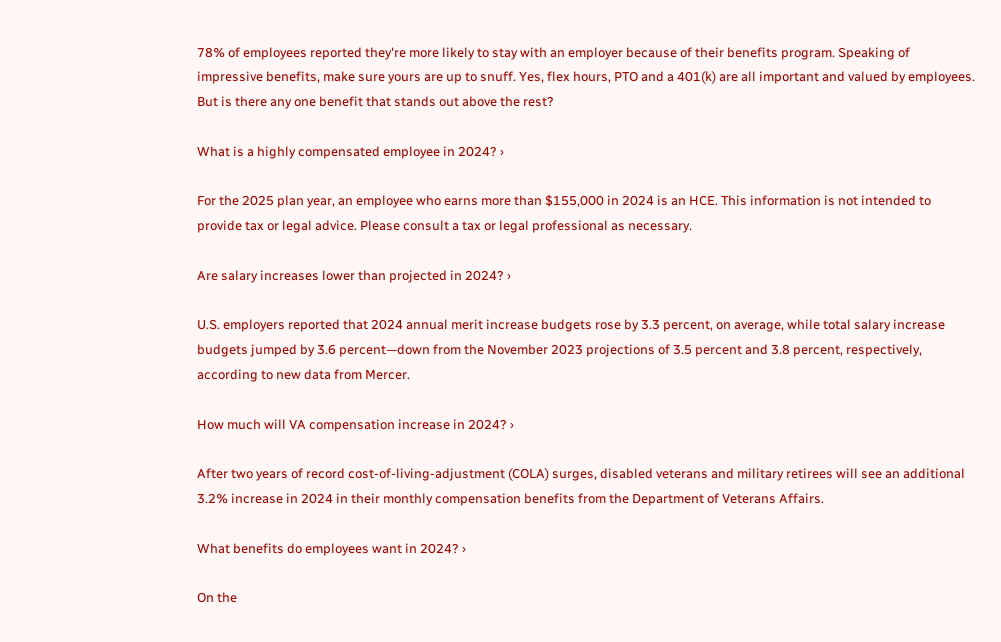78% of employees reported they're more likely to stay with an employer because of their benefits program. Speaking of impressive benefits, make sure yours are up to snuff. Yes, flex hours, PTO and a 401(k) are all important and valued by employees. But is there any one benefit that stands out above the rest?

What is a highly compensated employee in 2024? ›

For the 2025 plan year, an employee who earns more than $155,000 in 2024 is an HCE. This information is not intended to provide tax or legal advice. Please consult a tax or legal professional as necessary.

Are salary increases lower than projected in 2024? ›

U.S. employers reported that 2024 annual merit increase budgets rose by 3.3 percent, on average, while total salary increase budgets jumped by 3.6 percent—down from the November 2023 projections of 3.5 percent and 3.8 percent, respectively, according to new data from Mercer.

How much will VA compensation increase in 2024? ›

After two years of record cost-of-living-adjustment (COLA) surges, disabled veterans and military retirees will see an additional 3.2% increase in 2024 in their monthly compensation benefits from the Department of Veterans Affairs.

What benefits do employees want in 2024? ›

On the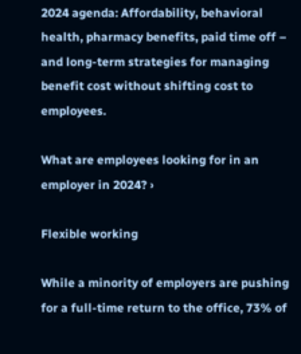2024 agenda: Affordability, behavioral health, pharmacy benefits, paid time off – and long-term strategies for managing benefit cost without shifting cost to employees.

What are employees looking for in an employer in 2024? ›

Flexible working

While a minority of employers are pushing for a full-time return to the office, 73% of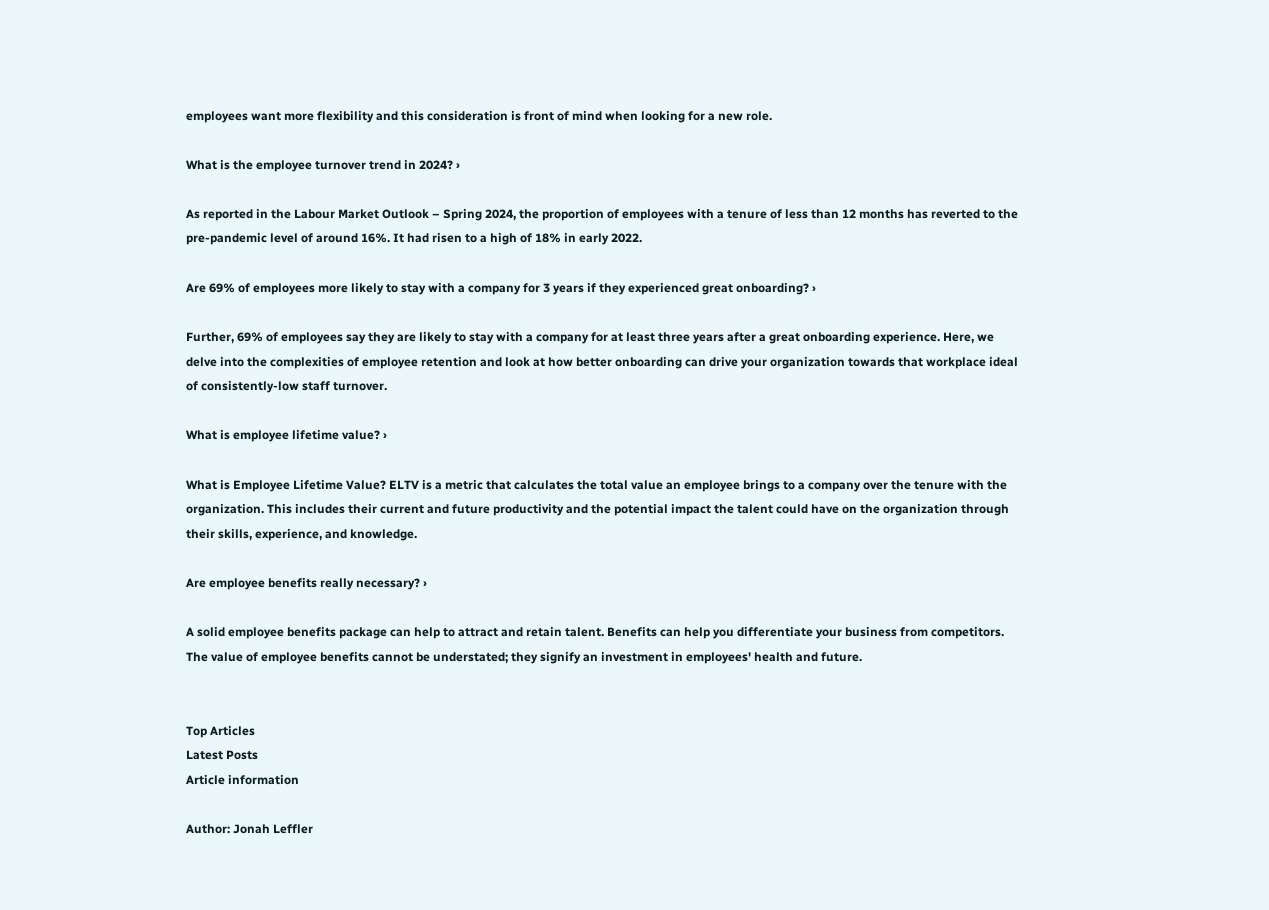employees want more flexibility and this consideration is front of mind when looking for a new role.

What is the employee turnover trend in 2024? ›

As reported in the Labour Market Outlook – Spring 2024, the proportion of employees with a tenure of less than 12 months has reverted to the pre-pandemic level of around 16%. It had risen to a high of 18% in early 2022.

Are 69% of employees more likely to stay with a company for 3 years if they experienced great onboarding? ›

Further, 69% of employees say they are likely to stay with a company for at least three years after a great onboarding experience. Here, we delve into the complexities of employee retention and look at how better onboarding can drive your organization towards that workplace ideal of consistently-low staff turnover.

What is employee lifetime value? ›

What is Employee Lifetime Value? ELTV is a metric that calculates the total value an employee brings to a company over the tenure with the organization. This includes their current and future productivity and the potential impact the talent could have on the organization through their skills, experience, and knowledge.

Are employee benefits really necessary? ›

A solid employee benefits package can help to attract and retain talent. Benefits can help you differentiate your business from competitors. The value of employee benefits cannot be understated; they signify an investment in employees' health and future.


Top Articles
Latest Posts
Article information

Author: Jonah Leffler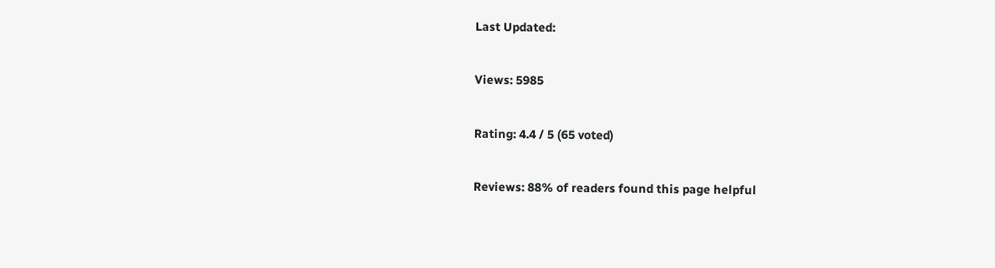Last Updated:

Views: 5985

Rating: 4.4 / 5 (65 voted)

Reviews: 88% of readers found this page helpful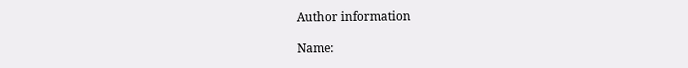Author information

Name: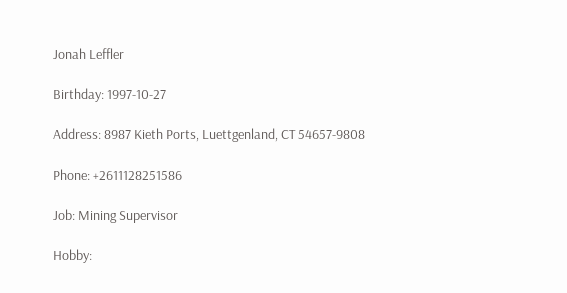Jonah Leffler

Birthday: 1997-10-27

Address: 8987 Kieth Ports, Luettgenland, CT 54657-9808

Phone: +2611128251586

Job: Mining Supervisor

Hobby: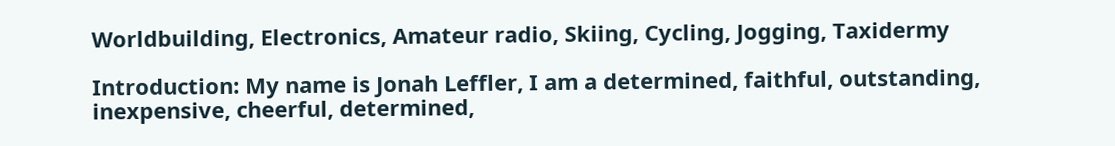Worldbuilding, Electronics, Amateur radio, Skiing, Cycling, Jogging, Taxidermy

Introduction: My name is Jonah Leffler, I am a determined, faithful, outstanding, inexpensive, cheerful, determined,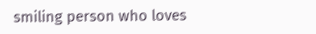smiling person who loves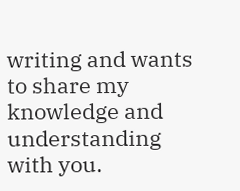writing and wants to share my knowledge and understanding with you.